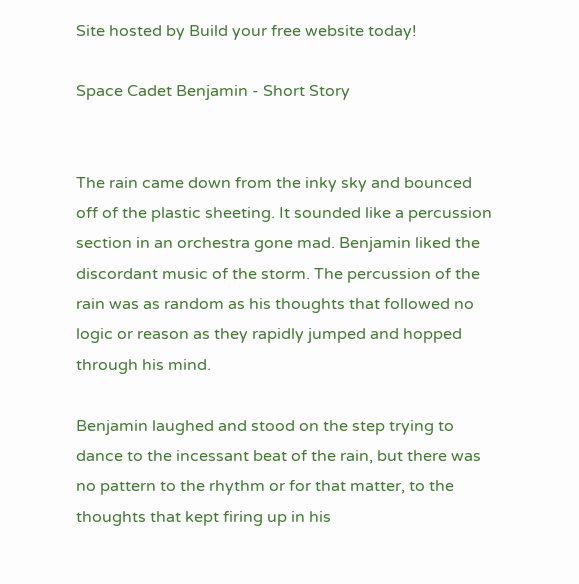Site hosted by Build your free website today!

Space Cadet Benjamin - Short Story


The rain came down from the inky sky and bounced off of the plastic sheeting. It sounded like a percussion section in an orchestra gone mad. Benjamin liked the discordant music of the storm. The percussion of the rain was as random as his thoughts that followed no logic or reason as they rapidly jumped and hopped through his mind.

Benjamin laughed and stood on the step trying to dance to the incessant beat of the rain, but there was no pattern to the rhythm or for that matter, to the thoughts that kept firing up in his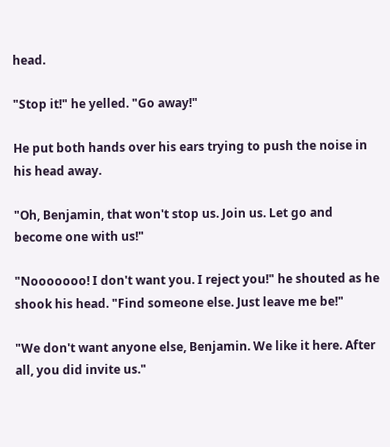head.

"Stop it!" he yelled. "Go away!"

He put both hands over his ears trying to push the noise in his head away.

"Oh, Benjamin, that won't stop us. Join us. Let go and become one with us!"

"Nooooooo! I don't want you. I reject you!" he shouted as he shook his head. "Find someone else. Just leave me be!"

"We don't want anyone else, Benjamin. We like it here. After all, you did invite us."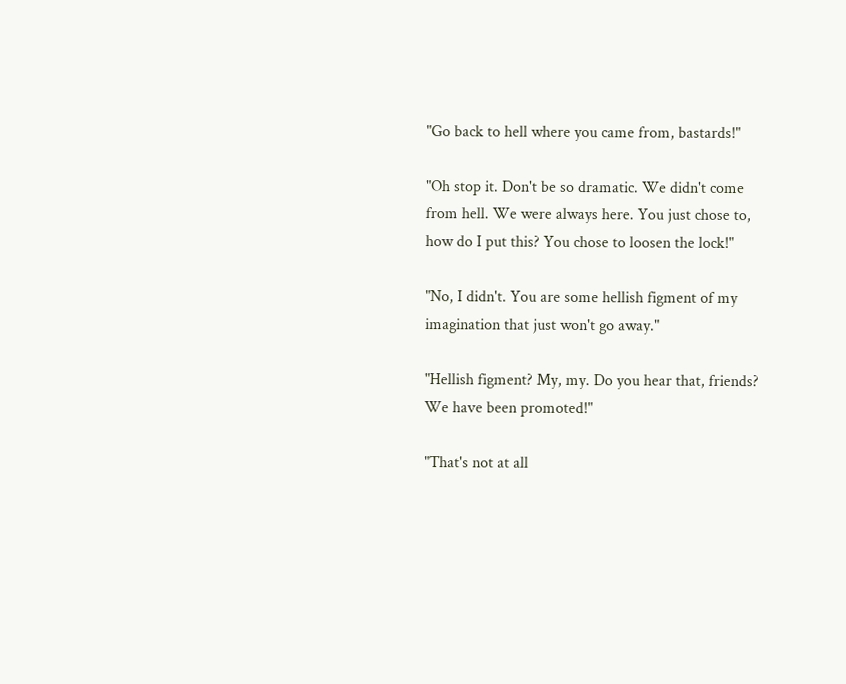"Go back to hell where you came from, bastards!"

"Oh stop it. Don't be so dramatic. We didn't come from hell. We were always here. You just chose to, how do I put this? You chose to loosen the lock!"

"No, I didn't. You are some hellish figment of my imagination that just won't go away."

"Hellish figment? My, my. Do you hear that, friends? We have been promoted!"

"That's not at all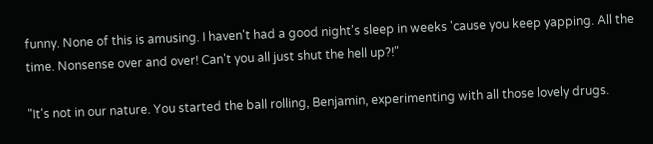funny. None of this is amusing. I haven't had a good night's sleep in weeks 'cause you keep yapping. All the time. Nonsense over and over! Can't you all just shut the hell up?!"

"It's not in our nature. You started the ball rolling, Benjamin, experimenting with all those lovely drugs.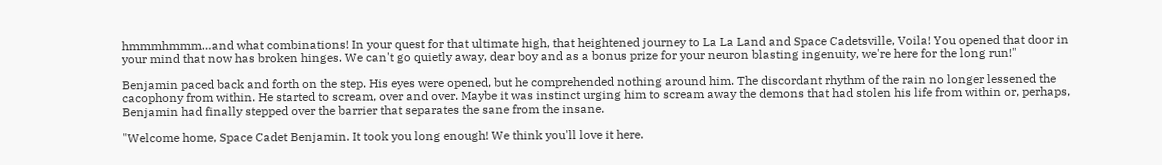hmmmhmmm…and what combinations! In your quest for that ultimate high, that heightened journey to La La Land and Space Cadetsville, Voila! You opened that door in your mind that now has broken hinges. We can't go quietly away, dear boy and as a bonus prize for your neuron blasting ingenuity, we're here for the long run!"

Benjamin paced back and forth on the step. His eyes were opened, but he comprehended nothing around him. The discordant rhythm of the rain no longer lessened the cacophony from within. He started to scream, over and over. Maybe it was instinct urging him to scream away the demons that had stolen his life from within or, perhaps, Benjamin had finally stepped over the barrier that separates the sane from the insane.

"Welcome home, Space Cadet Benjamin. It took you long enough! We think you'll love it here.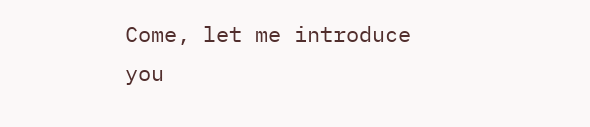Come, let me introduce you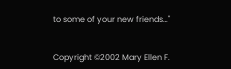to some of your new friends…"


Copyright ©2002 Mary Ellen F.